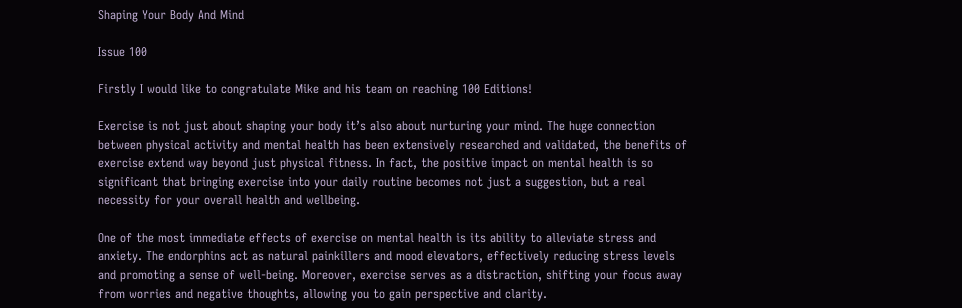Shaping Your Body And Mind

Issue 100

Firstly I would like to congratulate Mike and his team on reaching 100 Editions!

Exercise is not just about shaping your body it’s also about nurturing your mind. The huge connection between physical activity and mental health has been extensively researched and validated, the benefits of exercise extend way beyond just physical fitness. In fact, the positive impact on mental health is so significant that bringing exercise into your daily routine becomes not just a suggestion, but a real necessity for your overall health and wellbeing.

One of the most immediate effects of exercise on mental health is its ability to alleviate stress and anxiety. The endorphins act as natural painkillers and mood elevators, effectively reducing stress levels and promoting a sense of well-being. Moreover, exercise serves as a distraction, shifting your focus away from worries and negative thoughts, allowing you to gain perspective and clarity.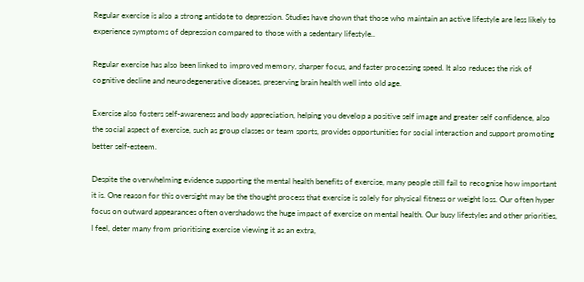Regular exercise is also a strong antidote to depression. Studies have shown that those who maintain an active lifestyle are less likely to experience symptoms of depression compared to those with a sedentary lifestyle..

Regular exercise has also been linked to improved memory, sharper focus, and faster processing speed. It also reduces the risk of cognitive decline and neurodegenerative diseases, preserving brain health well into old age.

Exercise also fosters self-awareness and body appreciation, helping you develop a positive self image and greater self confidence, also the social aspect of exercise, such as group classes or team sports, provides opportunities for social interaction and support promoting better self-esteem.

Despite the overwhelming evidence supporting the mental health benefits of exercise, many people still fail to recognise how important it is. One reason for this oversight may be the thought process that exercise is solely for physical fitness or weight loss. Our often hyper focus on outward appearances often overshadows the huge impact of exercise on mental health. Our busy lifestyles and other priorities, I feel, deter many from prioritising exercise viewing it as an extra,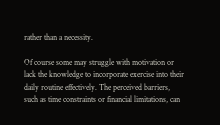rather than a necessity.

Of course some may struggle with motivation or lack the knowledge to incorporate exercise into their daily routine effectively. The perceived barriers, such as time constraints or financial limitations, can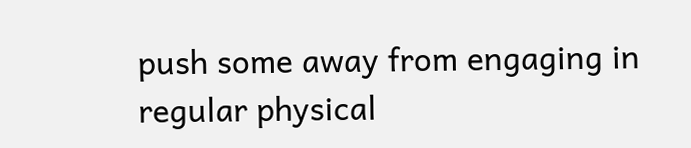push some away from engaging in regular physical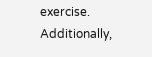exercise. Additionally,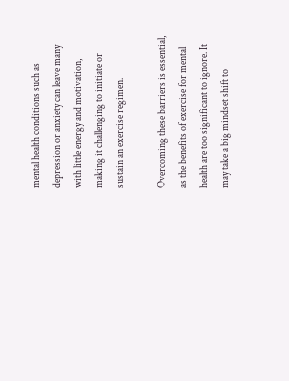mental health conditions such as depression or anxiety can leave many with little energy and motivation, making it challenging to initiate or sustain an exercise regimen.

Overcoming these barriers is essential, as the benefits of exercise for mental health are too significant to ignore. It may take a big mindset shift to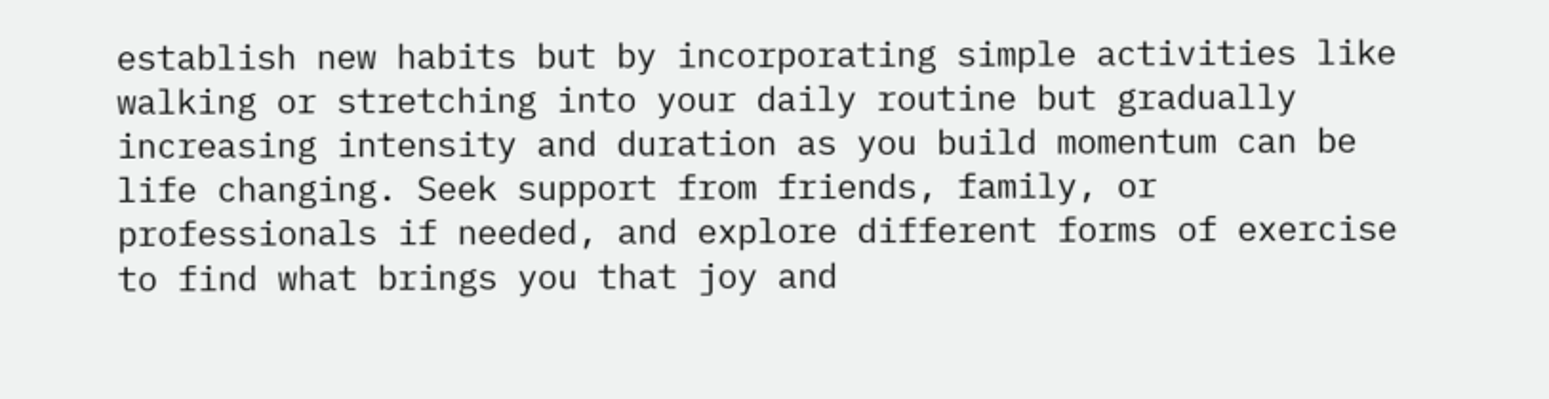establish new habits but by incorporating simple activities like walking or stretching into your daily routine but gradually increasing intensity and duration as you build momentum can be life changing. Seek support from friends, family, or professionals if needed, and explore different forms of exercise to find what brings you that joy and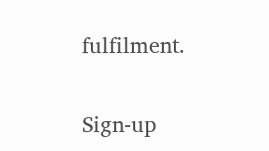fulfilment.


Sign-up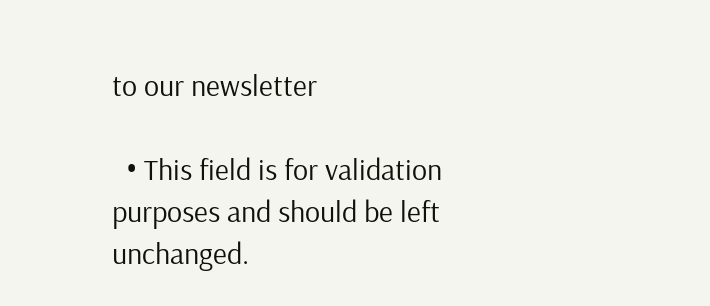to our newsletter

  • This field is for validation purposes and should be left unchanged.